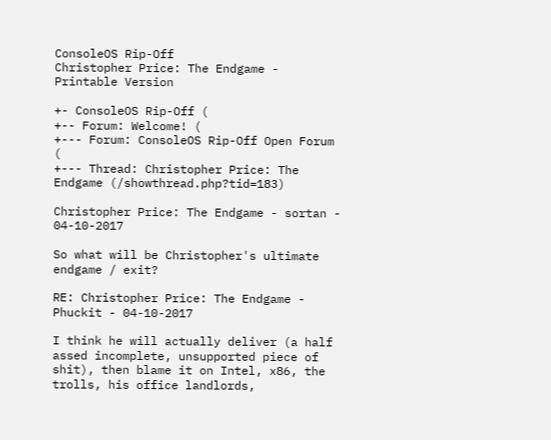ConsoleOS Rip-Off
Christopher Price: The Endgame - Printable Version

+- ConsoleOS Rip-Off (
+-- Forum: Welcome! (
+--- Forum: ConsoleOS Rip-Off Open Forum (
+--- Thread: Christopher Price: The Endgame (/showthread.php?tid=183)

Christopher Price: The Endgame - sortan - 04-10-2017

So what will be Christopher's ultimate endgame / exit?

RE: Christopher Price: The Endgame - Phuckit - 04-10-2017

I think he will actually deliver (a half assed incomplete, unsupported piece of shit), then blame it on Intel, x86, the trolls, his office landlords,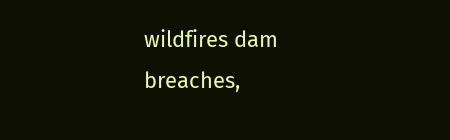wildfires dam breaches,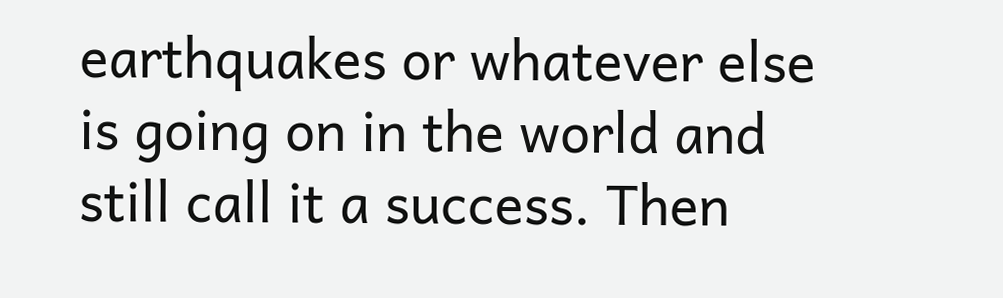earthquakes or whatever else is going on in the world and still call it a success. Then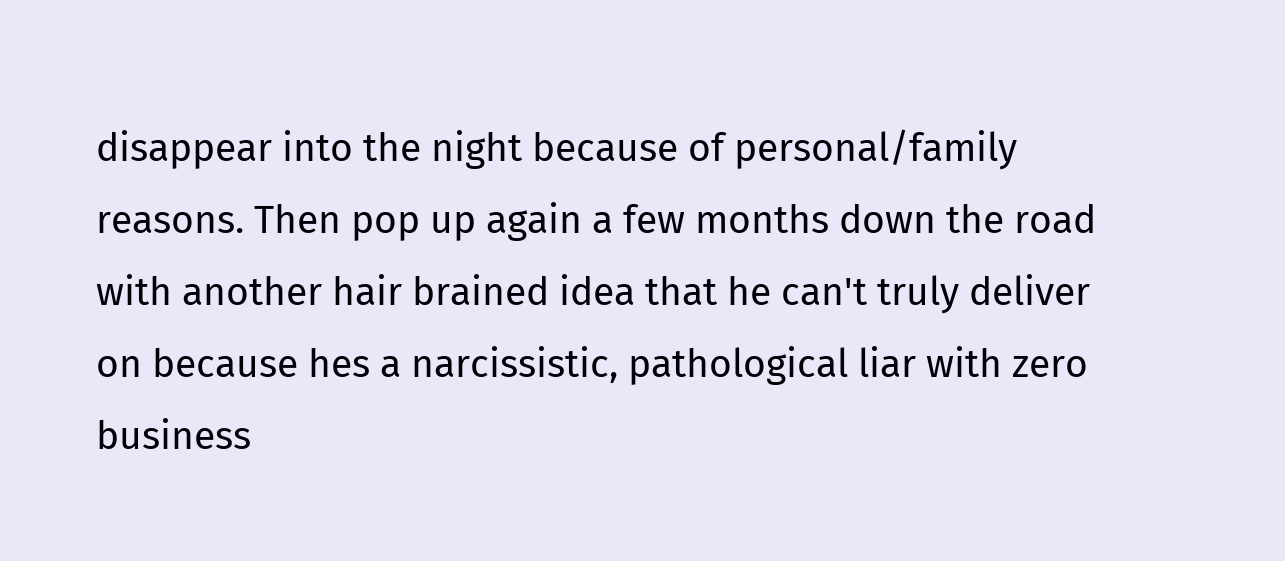disappear into the night because of personal/family reasons. Then pop up again a few months down the road with another hair brained idea that he can't truly deliver on because hes a narcissistic, pathological liar with zero business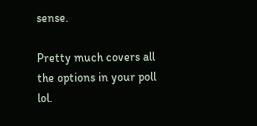sense.

Pretty much covers all the options in your poll lol.